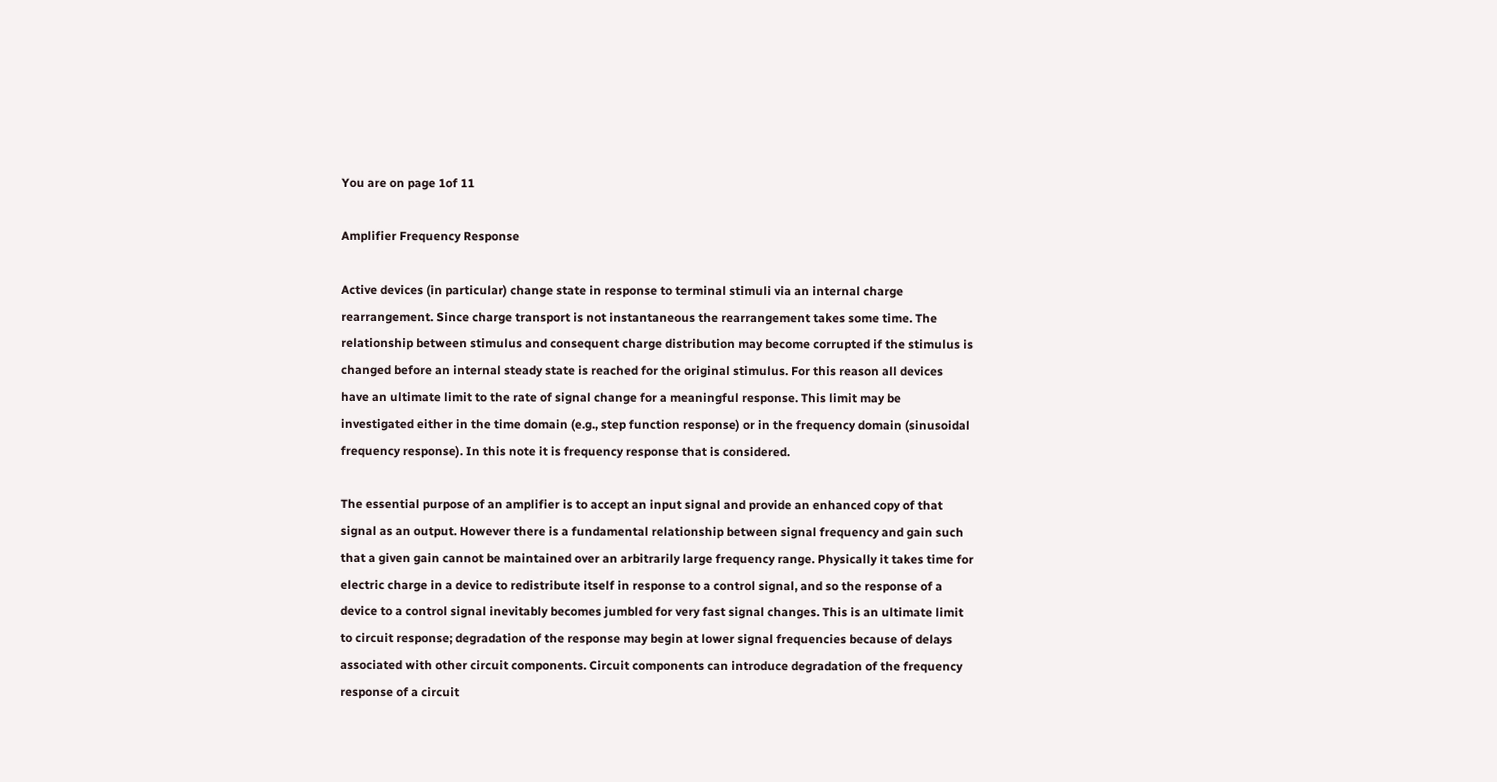You are on page 1of 11

Amplifier Frequency Response

Active devices (in particular) change state in response to terminal stimuli via an internal charge
rearrangement. Since charge transport is not instantaneous the rearrangement takes some time. The
relationship between stimulus and consequent charge distribution may become corrupted if the stimulus is
changed before an internal steady state is reached for the original stimulus. For this reason all devices
have an ultimate limit to the rate of signal change for a meaningful response. This limit may be
investigated either in the time domain (e.g., step function response) or in the frequency domain (sinusoidal
frequency response). In this note it is frequency response that is considered.

The essential purpose of an amplifier is to accept an input signal and provide an enhanced copy of that
signal as an output. However there is a fundamental relationship between signal frequency and gain such
that a given gain cannot be maintained over an arbitrarily large frequency range. Physically it takes time for
electric charge in a device to redistribute itself in response to a control signal, and so the response of a
device to a control signal inevitably becomes jumbled for very fast signal changes. This is an ultimate limit
to circuit response; degradation of the response may begin at lower signal frequencies because of delays
associated with other circuit components. Circuit components can introduce degradation of the frequency
response of a circuit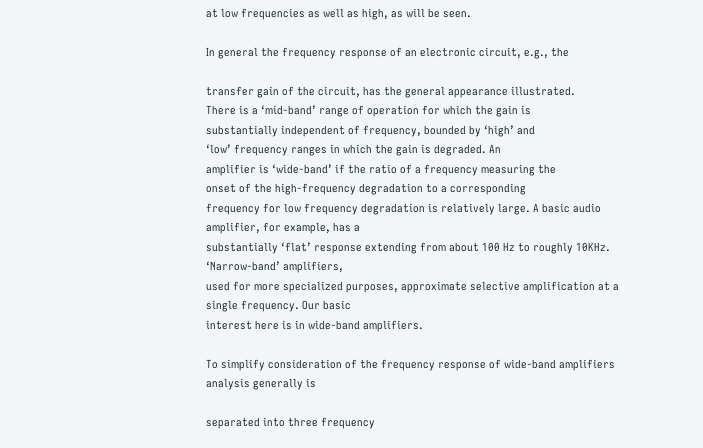at low frequencies as well as high, as will be seen.

In general the frequency response of an electronic circuit, e.g., the

transfer gain of the circuit, has the general appearance illustrated.
There is a ‘mid-band’ range of operation for which the gain is
substantially independent of frequency, bounded by ‘high’ and
‘low’ frequency ranges in which the gain is degraded. An
amplifier is ‘wide-band’ if the ratio of a frequency measuring the
onset of the high-frequency degradation to a corresponding
frequency for low frequency degradation is relatively large. A basic audio amplifier, for example, has a
substantially ‘flat’ response extending from about 100 Hz to roughly 10KHz. ‘Narrow-band’ amplifiers,
used for more specialized purposes, approximate selective amplification at a single frequency. Our basic
interest here is in wide-band amplifiers.

To simplify consideration of the frequency response of wide-band amplifiers analysis generally is

separated into three frequency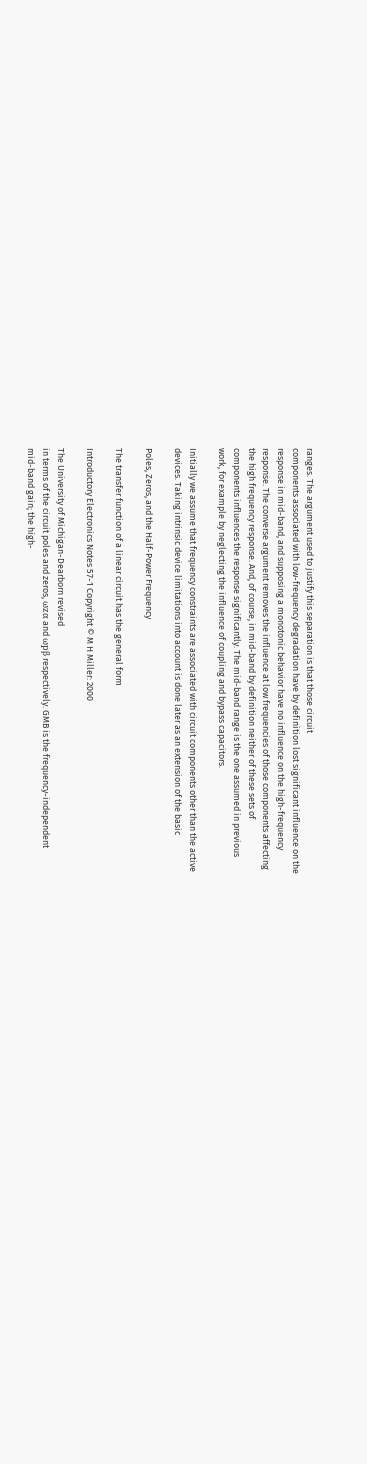ranges. The argument used to justify this separation is that those circuit
components associated with low-frequency degradation have by definition lost significant influence on the
response in mid-band, and supposing a monotonic behavior have no influence on the high-frequency
response. The converse argument removes the influence at low frequencies of those components affecting
the high frequency response. And, of course, in mid-band by definition neither of these sets of
components influences the response significantly. The mid-band range is the one assumed in previous
work, for example by neglecting the influence of coupling and bypass capacitors.

Initially we assume that frequency constraints are associated with circuit components other than the active
devices. Taking intrinsic device limitations into account is done later as an extension of the basic

Poles, Zeros, and the Half-Power Frequency

The transfer function of a linear circuit has the general form

Introductory Electronics Notes 57-1 Copyright © M H Miller: 2000

The University of Michigan-Dearborn revised
in terms of the circuit poles and zeros, ωzα and ωpβ respectively. GMB is the frequency-independent
mid-band gain; the high-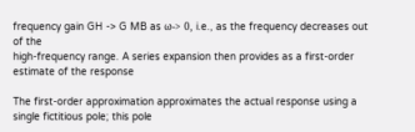frequency gain GH -> G MB as ω-> 0, i.e., as the frequency decreases out of the
high-frequency range. A series expansion then provides as a first-order estimate of the response

The first-order approximation approximates the actual response using a single fictitious pole; this pole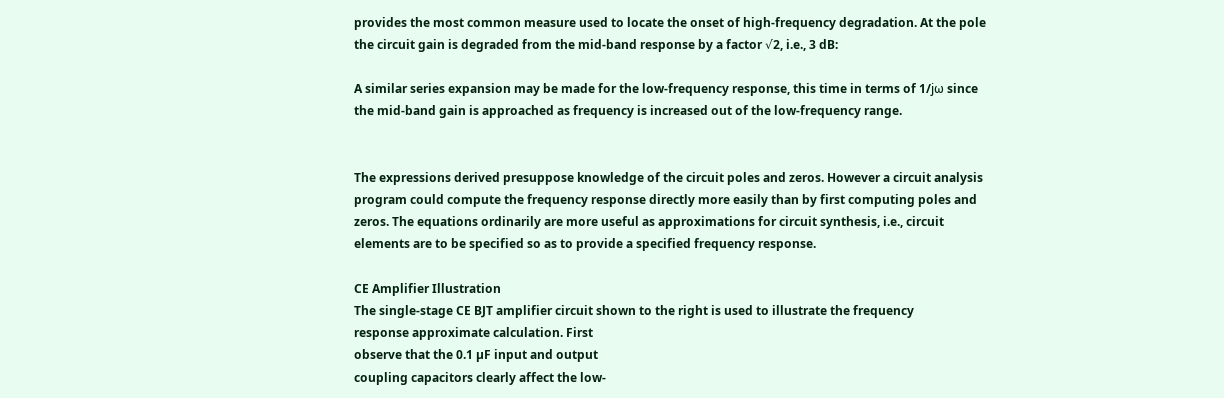provides the most common measure used to locate the onset of high-frequency degradation. At the pole
the circuit gain is degraded from the mid-band response by a factor √2, i.e., 3 dB:

A similar series expansion may be made for the low-frequency response, this time in terms of 1/jω since
the mid-band gain is approached as frequency is increased out of the low-frequency range.


The expressions derived presuppose knowledge of the circuit poles and zeros. However a circuit analysis
program could compute the frequency response directly more easily than by first computing poles and
zeros. The equations ordinarily are more useful as approximations for circuit synthesis, i.e., circuit
elements are to be specified so as to provide a specified frequency response.

CE Amplifier Illustration
The single-stage CE BJT amplifier circuit shown to the right is used to illustrate the frequency
response approximate calculation. First
observe that the 0.1 µF input and output
coupling capacitors clearly affect the low-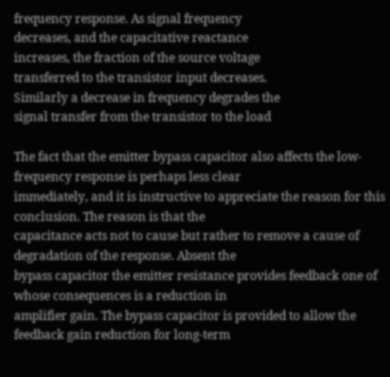frequency response. As signal frequency
decreases, and the capacitative reactance
increases, the fraction of the source voltage
transferred to the transistor input decreases.
Similarly a decrease in frequency degrades the
signal transfer from the transistor to the load

The fact that the emitter bypass capacitor also affects the low-frequency response is perhaps less clear
immediately, and it is instructive to appreciate the reason for this conclusion. The reason is that the
capacitance acts not to cause but rather to remove a cause of degradation of the response. Absent the
bypass capacitor the emitter resistance provides feedback one of whose consequences is a reduction in
amplifier gain. The bypass capacitor is provided to allow the feedback gain reduction for long-term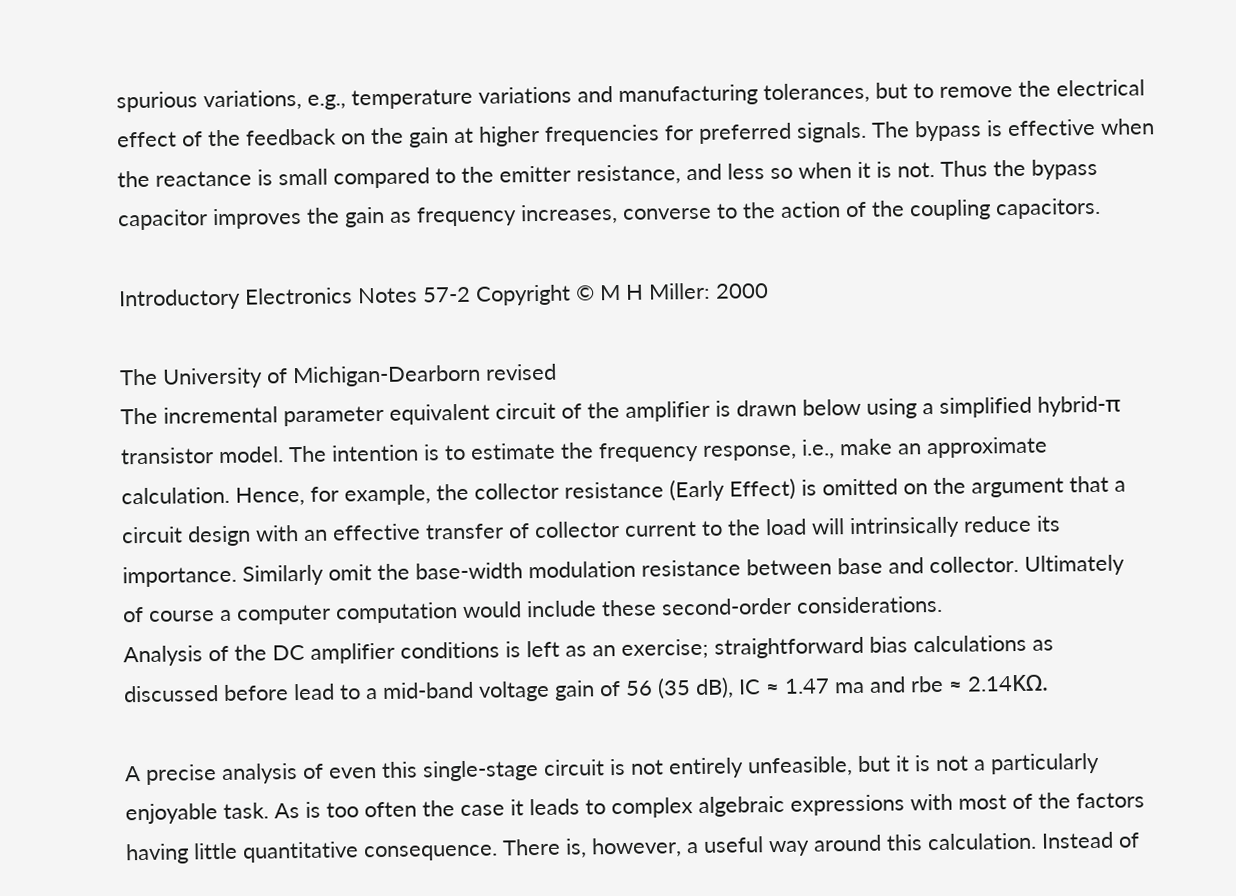spurious variations, e.g., temperature variations and manufacturing tolerances, but to remove the electrical
effect of the feedback on the gain at higher frequencies for preferred signals. The bypass is effective when
the reactance is small compared to the emitter resistance, and less so when it is not. Thus the bypass
capacitor improves the gain as frequency increases, converse to the action of the coupling capacitors.

Introductory Electronics Notes 57-2 Copyright © M H Miller: 2000

The University of Michigan-Dearborn revised
The incremental parameter equivalent circuit of the amplifier is drawn below using a simplified hybrid-π
transistor model. The intention is to estimate the frequency response, i.e., make an approximate
calculation. Hence, for example, the collector resistance (Early Effect) is omitted on the argument that a
circuit design with an effective transfer of collector current to the load will intrinsically reduce its
importance. Similarly omit the base-width modulation resistance between base and collector. Ultimately
of course a computer computation would include these second-order considerations.
Analysis of the DC amplifier conditions is left as an exercise; straightforward bias calculations as
discussed before lead to a mid-band voltage gain of 56 (35 dB), IC ≈ 1.47 ma and rbe ≈ 2.14KΩ.

A precise analysis of even this single-stage circuit is not entirely unfeasible, but it is not a particularly
enjoyable task. As is too often the case it leads to complex algebraic expressions with most of the factors
having little quantitative consequence. There is, however, a useful way around this calculation. Instead of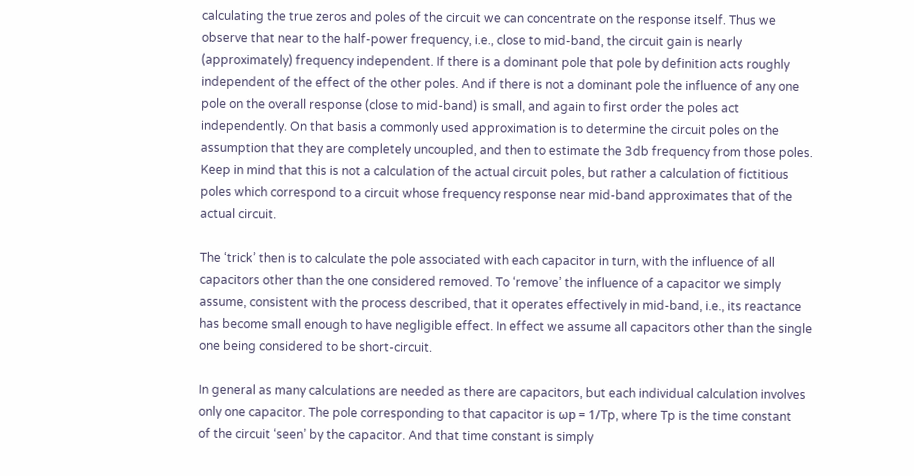calculating the true zeros and poles of the circuit we can concentrate on the response itself. Thus we
observe that near to the half-power frequency, i.e., close to mid-band, the circuit gain is nearly
(approximately) frequency independent. If there is a dominant pole that pole by definition acts roughly
independent of the effect of the other poles. And if there is not a dominant pole the influence of any one
pole on the overall response (close to mid-band) is small, and again to first order the poles act
independently. On that basis a commonly used approximation is to determine the circuit poles on the
assumption that they are completely uncoupled, and then to estimate the 3db frequency from those poles.
Keep in mind that this is not a calculation of the actual circuit poles, but rather a calculation of fictitious
poles which correspond to a circuit whose frequency response near mid-band approximates that of the
actual circuit.

The ‘trick’ then is to calculate the pole associated with each capacitor in turn, with the influence of all
capacitors other than the one considered removed. To ‘remove’ the influence of a capacitor we simply
assume, consistent with the process described, that it operates effectively in mid-band, i.e., its reactance
has become small enough to have negligible effect. In effect we assume all capacitors other than the single
one being considered to be short-circuit.

In general as many calculations are needed as there are capacitors, but each individual calculation involves
only one capacitor. The pole corresponding to that capacitor is ωp = 1/Tp, where Tp is the time constant
of the circuit ‘seen’ by the capacitor. And that time constant is simply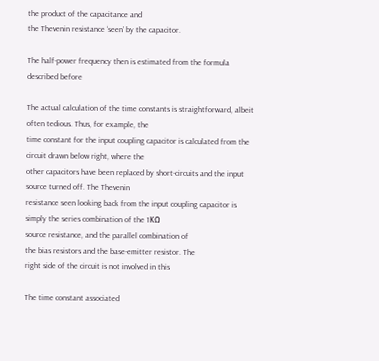the product of the capacitance and
the Thevenin resistance ‘seen’ by the capacitor.

The half-power frequency then is estimated from the formula described before

The actual calculation of the time constants is straightforward, albeit often tedious. Thus, for example, the
time constant for the input coupling capacitor is calculated from the circuit drawn below right, where the
other capacitors have been replaced by short-circuits and the input source turned off. The Thevenin
resistance seen looking back from the input coupling capacitor is simply the series combination of the 1KΩ
source resistance, and the parallel combination of
the bias resistors and the base-emitter resistor. The
right side of the circuit is not involved in this

The time constant associated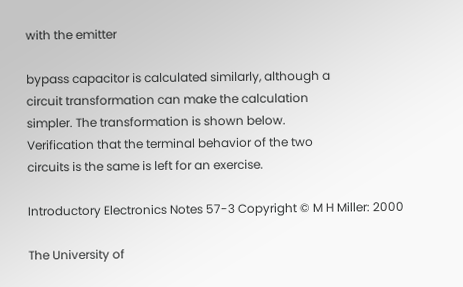with the emitter

bypass capacitor is calculated similarly, although a
circuit transformation can make the calculation
simpler. The transformation is shown below.
Verification that the terminal behavior of the two
circuits is the same is left for an exercise.

Introductory Electronics Notes 57-3 Copyright © M H Miller: 2000

The University of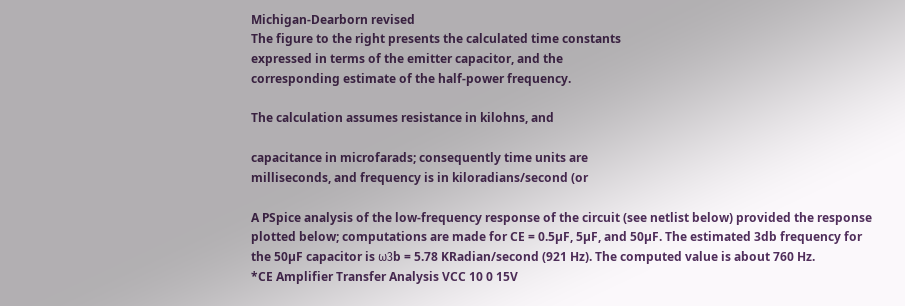Michigan-Dearborn revised
The figure to the right presents the calculated time constants
expressed in terms of the emitter capacitor, and the
corresponding estimate of the half-power frequency.

The calculation assumes resistance in kilohns, and

capacitance in microfarads; consequently time units are
milliseconds, and frequency is in kiloradians/second (or

A PSpice analysis of the low-frequency response of the circuit (see netlist below) provided the response
plotted below; computations are made for CE = 0.5µF, 5µF, and 50µF. The estimated 3db frequency for
the 50µF capacitor is ω3b = 5.78 KRadian/second (921 Hz). The computed value is about 760 Hz.
*CE Amplifier Transfer Analysis VCC 10 0 15V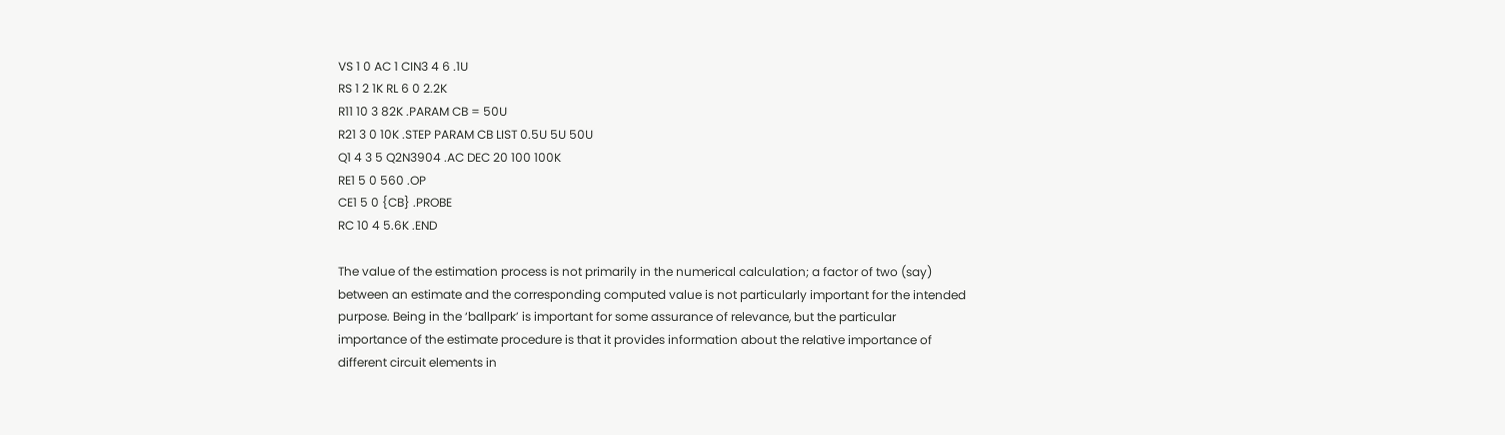VS 1 0 AC 1 CIN3 4 6 .1U
RS 1 2 1K RL 6 0 2.2K
R11 10 3 82K .PARAM CB = 50U
R21 3 0 10K .STEP PARAM CB LIST 0.5U 5U 50U
Q1 4 3 5 Q2N3904 .AC DEC 20 100 100K
RE1 5 0 560 .OP
CE1 5 0 {CB} .PROBE
RC 10 4 5.6K .END

The value of the estimation process is not primarily in the numerical calculation; a factor of two (say)
between an estimate and the corresponding computed value is not particularly important for the intended
purpose. Being in the ‘ballpark’ is important for some assurance of relevance, but the particular
importance of the estimate procedure is that it provides information about the relative importance of
different circuit elements in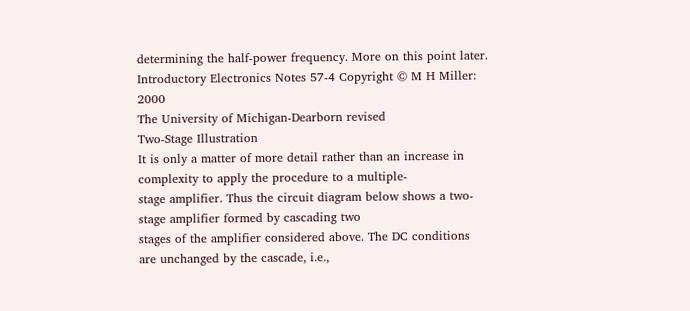determining the half-power frequency. More on this point later.
Introductory Electronics Notes 57-4 Copyright © M H Miller: 2000
The University of Michigan-Dearborn revised
Two-Stage Illustration
It is only a matter of more detail rather than an increase in complexity to apply the procedure to a multiple-
stage amplifier. Thus the circuit diagram below shows a two-stage amplifier formed by cascading two
stages of the amplifier considered above. The DC conditions are unchanged by the cascade, i.e.,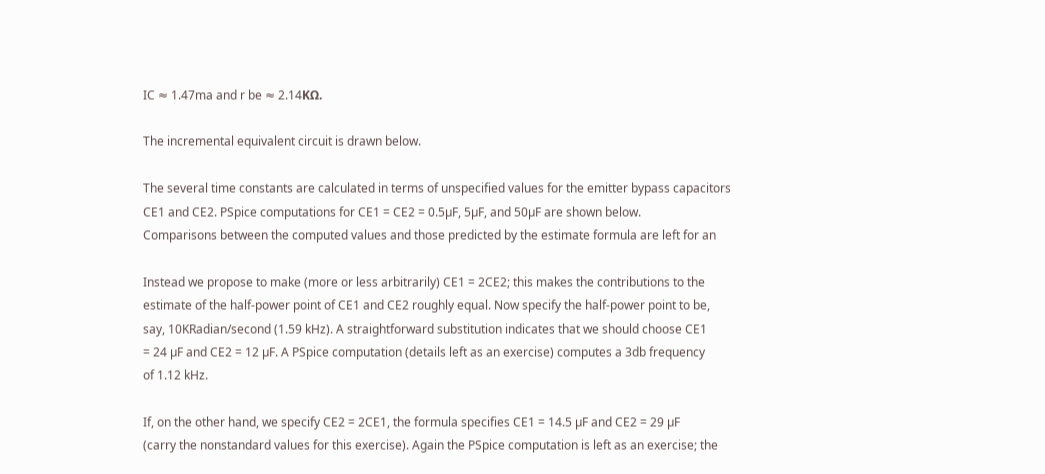IC ≈ 1.47ma and r be ≈ 2.14KΩ.

The incremental equivalent circuit is drawn below.

The several time constants are calculated in terms of unspecified values for the emitter bypass capacitors
CE1 and CE2. PSpice computations for CE1 = CE2 = 0.5µF, 5µF, and 50µF are shown below.
Comparisons between the computed values and those predicted by the estimate formula are left for an

Instead we propose to make (more or less arbitrarily) CE1 = 2CE2; this makes the contributions to the
estimate of the half-power point of CE1 and CE2 roughly equal. Now specify the half-power point to be,
say, 10KRadian/second (1.59 kHz). A straightforward substitution indicates that we should choose CE1
= 24 µF and CE2 = 12 µF. A PSpice computation (details left as an exercise) computes a 3db frequency
of 1.12 kHz.

If, on the other hand, we specify CE2 = 2CE1, the formula specifies CE1 = 14.5 µF and CE2 = 29 µF
(carry the nonstandard values for this exercise). Again the PSpice computation is left as an exercise; the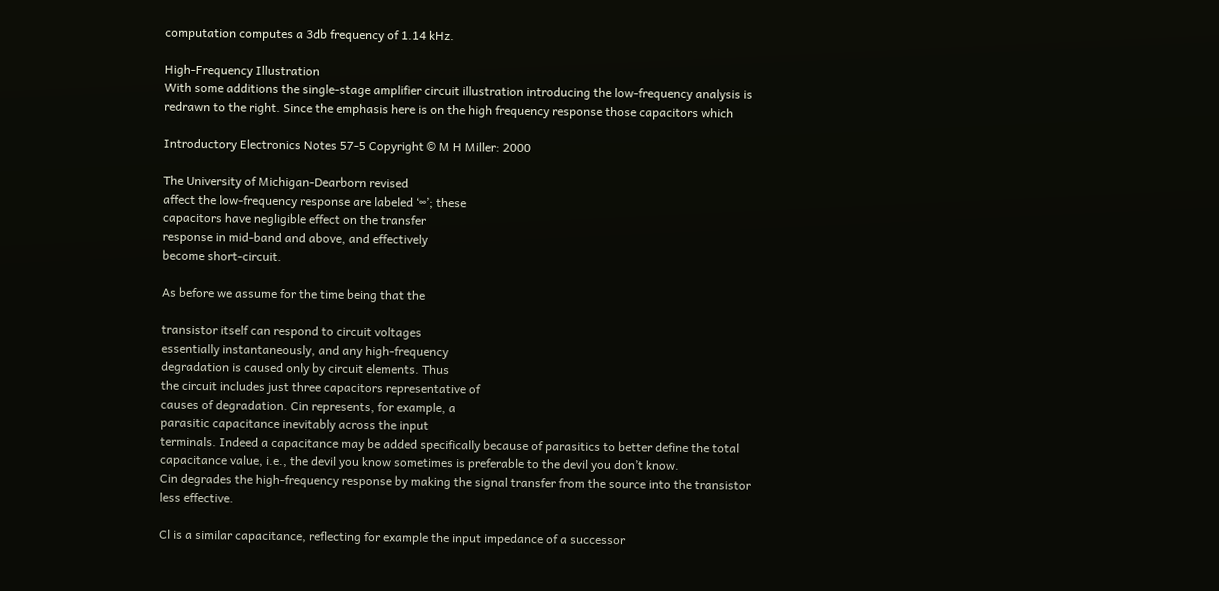computation computes a 3db frequency of 1.14 kHz.

High-Frequency Illustration
With some additions the single-stage amplifier circuit illustration introducing the low-frequency analysis is
redrawn to the right. Since the emphasis here is on the high frequency response those capacitors which

Introductory Electronics Notes 57-5 Copyright © M H Miller: 2000

The University of Michigan-Dearborn revised
affect the low-frequency response are labeled ‘∞’; these
capacitors have negligible effect on the transfer
response in mid-band and above, and effectively
become short-circuit.

As before we assume for the time being that the

transistor itself can respond to circuit voltages
essentially instantaneously, and any high-frequency
degradation is caused only by circuit elements. Thus
the circuit includes just three capacitors representative of
causes of degradation. Cin represents, for example, a
parasitic capacitance inevitably across the input
terminals. Indeed a capacitance may be added specifically because of parasitics to better define the total
capacitance value, i.e., the devil you know sometimes is preferable to the devil you don’t know.
Cin degrades the high-frequency response by making the signal transfer from the source into the transistor
less effective.

Cl is a similar capacitance, reflecting for example the input impedance of a successor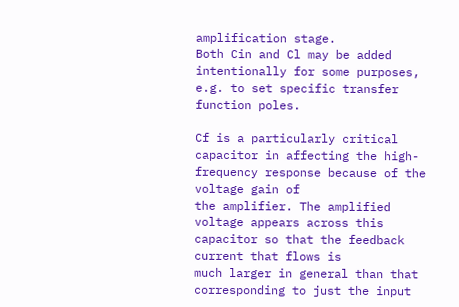amplification stage.
Both Cin and Cl may be added intentionally for some purposes, e.g. to set specific transfer function poles.

Cf is a particularly critical capacitor in affecting the high-frequency response because of the voltage gain of
the amplifier. The amplified voltage appears across this capacitor so that the feedback current that flows is
much larger in general than that corresponding to just the input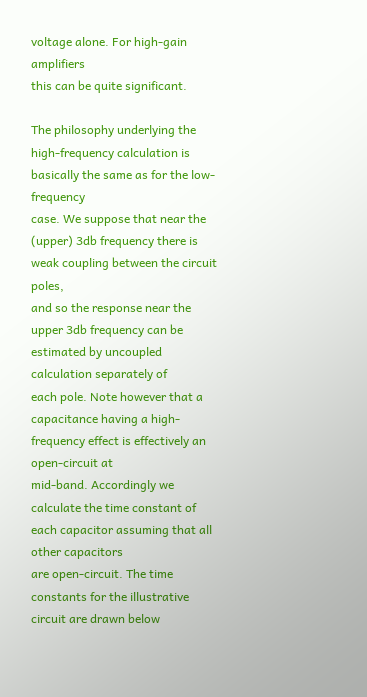voltage alone. For high-gain amplifiers
this can be quite significant.

The philosophy underlying the high-frequency calculation is basically the same as for the low-frequency
case. We suppose that near the (upper) 3db frequency there is weak coupling between the circuit poles,
and so the response near the upper 3db frequency can be estimated by uncoupled calculation separately of
each pole. Note however that a capacitance having a high-frequency effect is effectively an open-circuit at
mid-band. Accordingly we calculate the time constant of each capacitor assuming that all other capacitors
are open-circuit. The time constants for the illustrative circuit are drawn below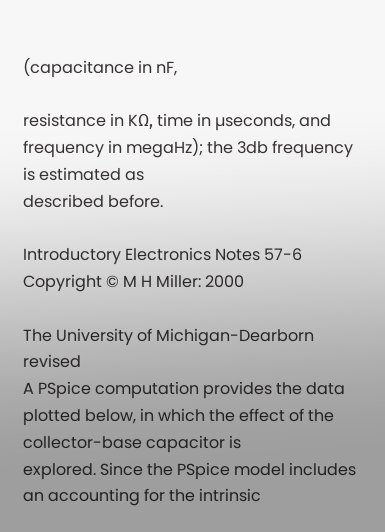(capacitance in nF,

resistance in KΩ, time in µseconds, and frequency in megaHz); the 3db frequency is estimated as
described before.

Introductory Electronics Notes 57-6 Copyright © M H Miller: 2000

The University of Michigan-Dearborn revised
A PSpice computation provides the data plotted below, in which the effect of the collector-base capacitor is
explored. Since the PSpice model includes an accounting for the intrinsic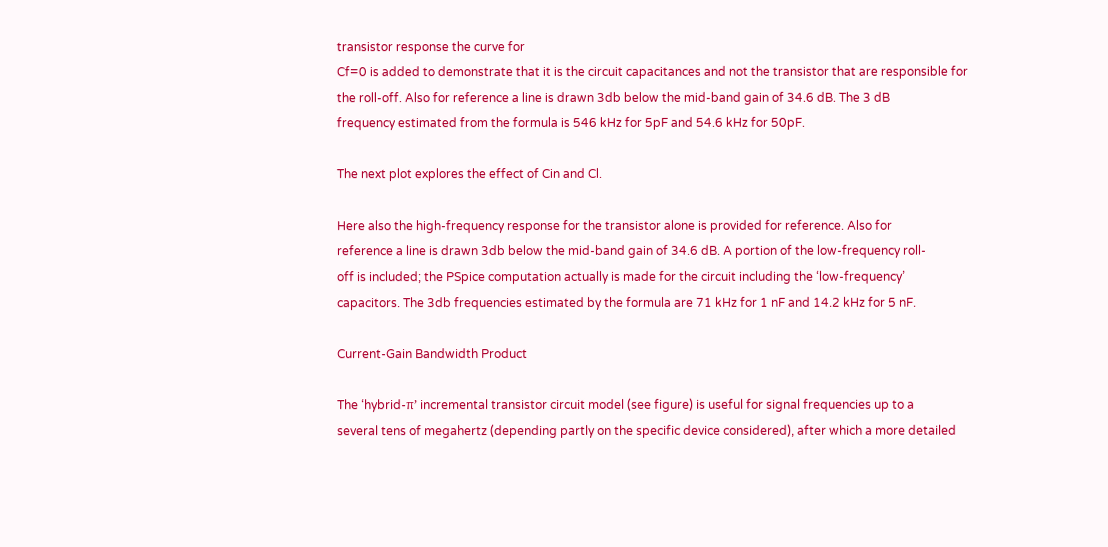transistor response the curve for
Cf=0 is added to demonstrate that it is the circuit capacitances and not the transistor that are responsible for
the roll-off. Also for reference a line is drawn 3db below the mid-band gain of 34.6 dB. The 3 dB
frequency estimated from the formula is 546 kHz for 5pF and 54.6 kHz for 50pF.

The next plot explores the effect of Cin and Cl.

Here also the high-frequency response for the transistor alone is provided for reference. Also for
reference a line is drawn 3db below the mid-band gain of 34.6 dB. A portion of the low-frequency roll-
off is included; the PSpice computation actually is made for the circuit including the ‘low-frequency’
capacitors. The 3db frequencies estimated by the formula are 71 kHz for 1 nF and 14.2 kHz for 5 nF.

Current-Gain Bandwidth Product

The ‘hybrid-π’ incremental transistor circuit model (see figure) is useful for signal frequencies up to a
several tens of megahertz (depending partly on the specific device considered), after which a more detailed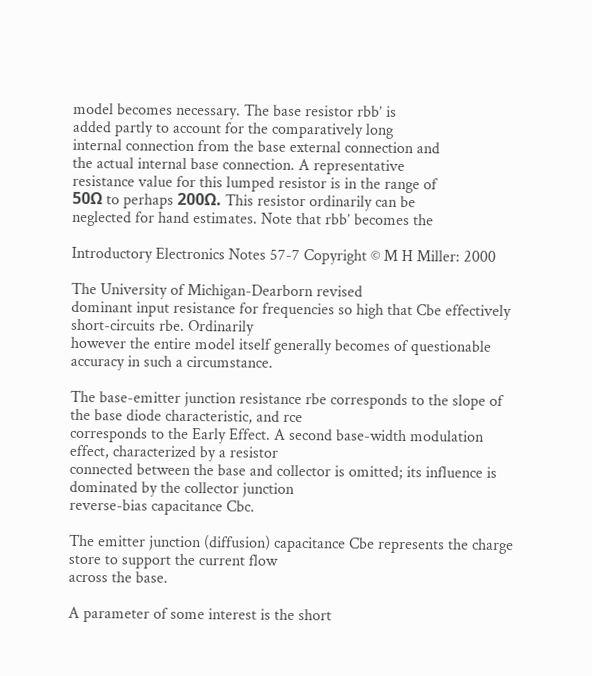model becomes necessary. The base resistor rbb’ is
added partly to account for the comparatively long
internal connection from the base external connection and
the actual internal base connection. A representative
resistance value for this lumped resistor is in the range of
50Ω to perhaps 200Ω. This resistor ordinarily can be
neglected for hand estimates. Note that rbb’ becomes the

Introductory Electronics Notes 57-7 Copyright © M H Miller: 2000

The University of Michigan-Dearborn revised
dominant input resistance for frequencies so high that Cbe effectively short-circuits rbe. Ordinarily
however the entire model itself generally becomes of questionable accuracy in such a circumstance.

The base-emitter junction resistance rbe corresponds to the slope of the base diode characteristic, and rce
corresponds to the Early Effect. A second base-width modulation effect, characterized by a resistor
connected between the base and collector is omitted; its influence is dominated by the collector junction
reverse-bias capacitance Cbc.

The emitter junction (diffusion) capacitance Cbe represents the charge store to support the current flow
across the base.

A parameter of some interest is the short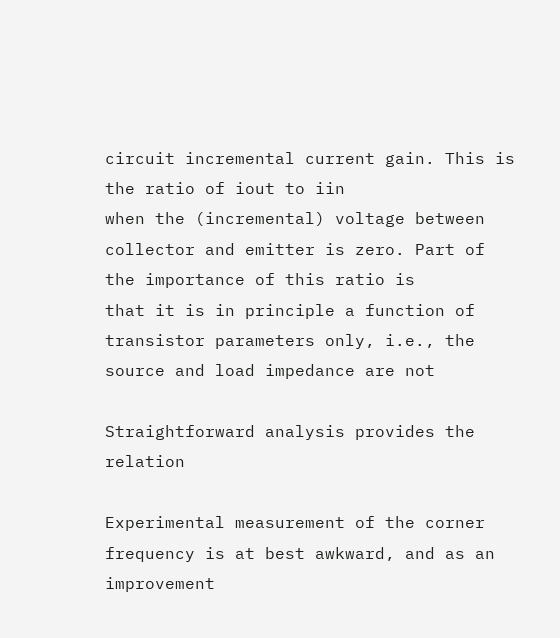circuit incremental current gain. This is the ratio of iout to iin
when the (incremental) voltage between collector and emitter is zero. Part of the importance of this ratio is
that it is in principle a function of transistor parameters only, i.e., the source and load impedance are not

Straightforward analysis provides the relation

Experimental measurement of the corner frequency is at best awkward, and as an improvement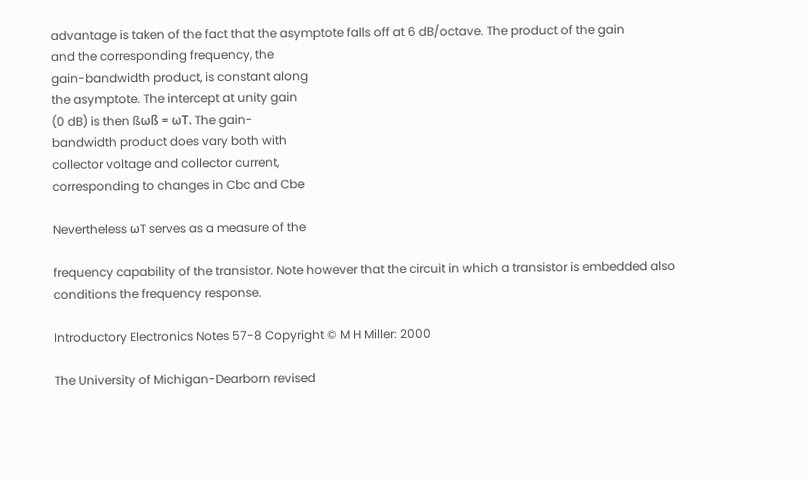advantage is taken of the fact that the asymptote falls off at 6 dB/octave. The product of the gain
and the corresponding frequency, the
gain-bandwidth product, is constant along
the asymptote. The intercept at unity gain
(0 dB) is then ßωß = ωT. The gain-
bandwidth product does vary both with
collector voltage and collector current,
corresponding to changes in Cbc and Cbe

Nevertheless ωT serves as a measure of the

frequency capability of the transistor. Note however that the circuit in which a transistor is embedded also
conditions the frequency response.

Introductory Electronics Notes 57-8 Copyright © M H Miller: 2000

The University of Michigan-Dearborn revised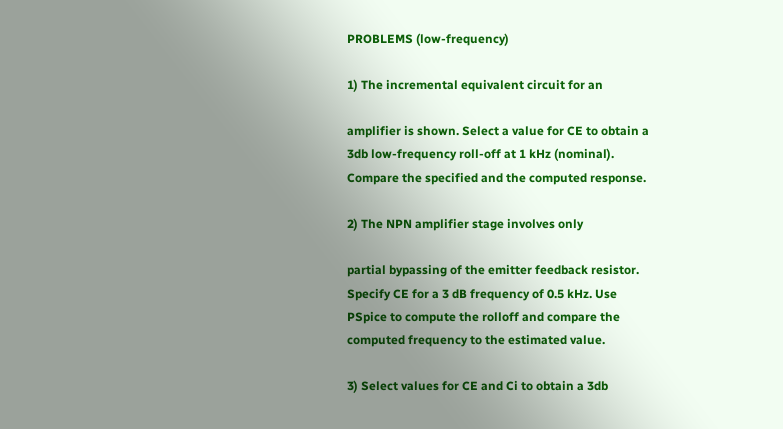PROBLEMS (low-frequency)

1) The incremental equivalent circuit for an

amplifier is shown. Select a value for CE to obtain a
3db low-frequency roll-off at 1 kHz (nominal).
Compare the specified and the computed response.

2) The NPN amplifier stage involves only

partial bypassing of the emitter feedback resistor.
Specify CE for a 3 dB frequency of 0.5 kHz. Use
PSpice to compute the rolloff and compare the
computed frequency to the estimated value.

3) Select values for CE and Ci to obtain a 3db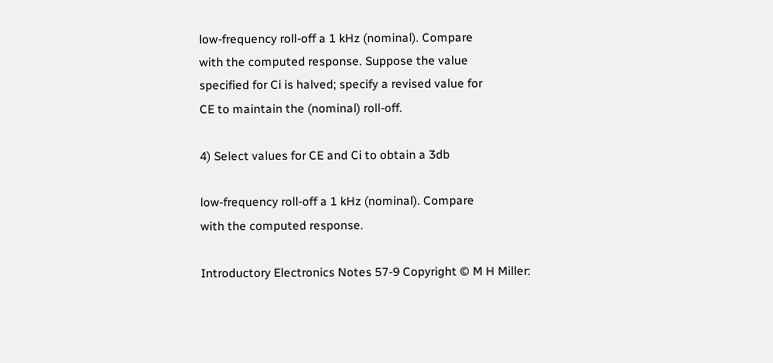low-frequency roll-off a 1 kHz (nominal). Compare
with the computed response. Suppose the value
specified for Ci is halved; specify a revised value for
CE to maintain the (nominal) roll-off.

4) Select values for CE and Ci to obtain a 3db

low-frequency roll-off a 1 kHz (nominal). Compare
with the computed response.

Introductory Electronics Notes 57-9 Copyright © M H Miller: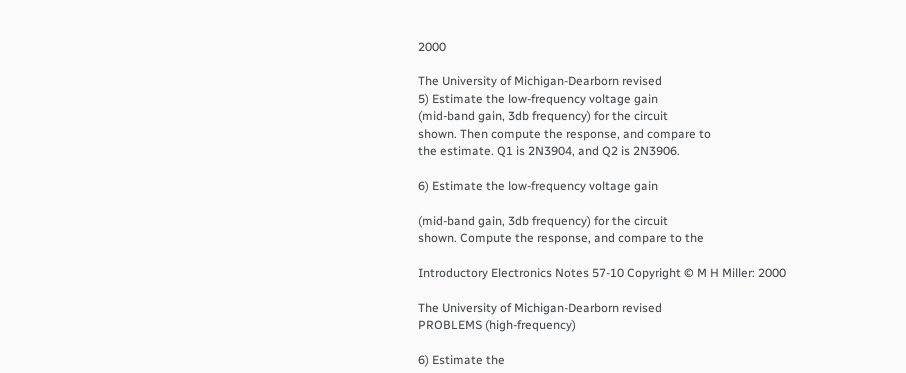2000

The University of Michigan-Dearborn revised
5) Estimate the low-frequency voltage gain
(mid-band gain, 3db frequency) for the circuit
shown. Then compute the response, and compare to
the estimate. Q1 is 2N3904, and Q2 is 2N3906.

6) Estimate the low-frequency voltage gain

(mid-band gain, 3db frequency) for the circuit
shown. Compute the response, and compare to the

Introductory Electronics Notes 57-10 Copyright © M H Miller: 2000

The University of Michigan-Dearborn revised
PROBLEMS (high-frequency)

6) Estimate the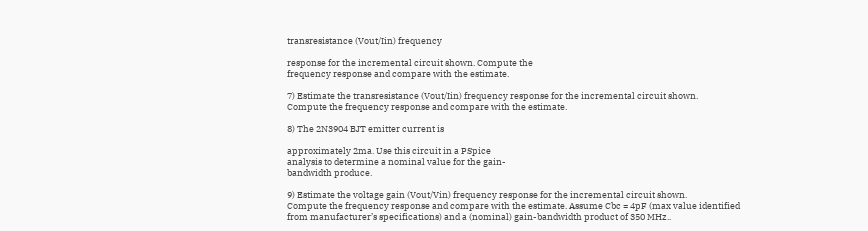transresistance (Vout/Iin) frequency

response for the incremental circuit shown. Compute the
frequency response and compare with the estimate.

7) Estimate the transresistance (Vout/Iin) frequency response for the incremental circuit shown.
Compute the frequency response and compare with the estimate.

8) The 2N3904 BJT emitter current is

approximately 2ma. Use this circuit in a PSpice
analysis to determine a nominal value for the gain-
bandwidth produce.

9) Estimate the voltage gain (Vout/Vin) frequency response for the incremental circuit shown.
Compute the frequency response and compare with the estimate. Assume Cbc = 4pF (max value identified
from manufacturer’s specifications) and a (nominal) gain-bandwidth product of 350 MHz..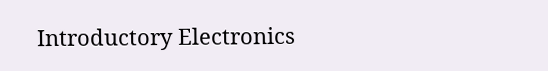Introductory Electronics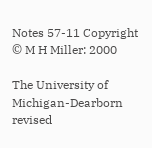Notes 57-11 Copyright © M H Miller: 2000

The University of Michigan-Dearborn revised